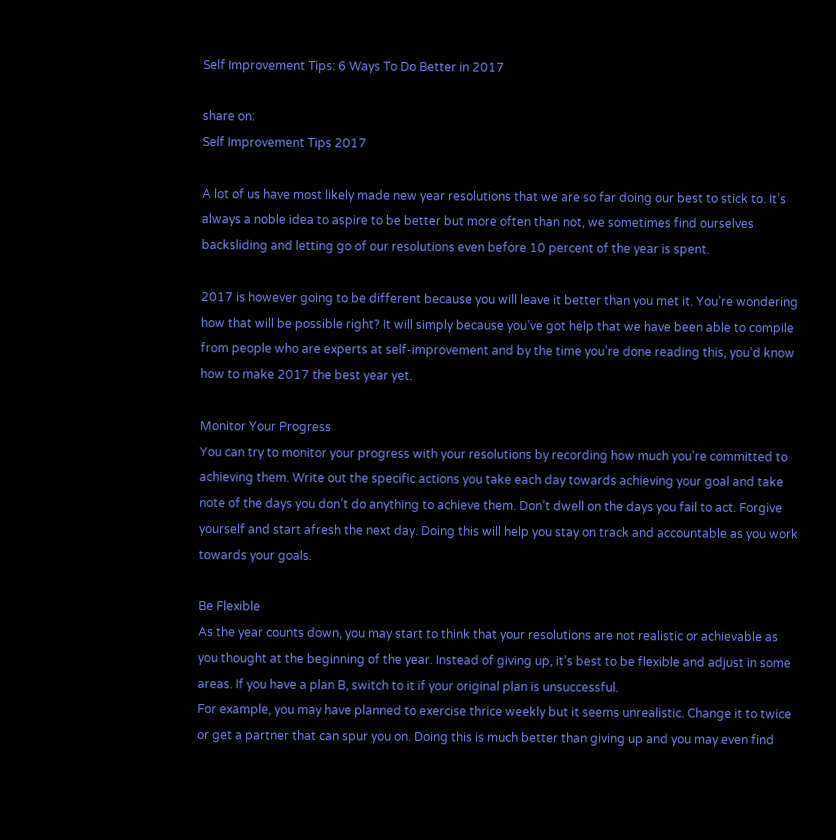Self Improvement Tips: 6 Ways To Do Better in 2017

share on:
Self Improvement Tips 2017

A lot of us have most likely made new year resolutions that we are so far doing our best to stick to. It’s always a noble idea to aspire to be better but more often than not, we sometimes find ourselves backsliding and letting go of our resolutions even before 10 percent of the year is spent.

2017 is however going to be different because you will leave it better than you met it. You’re wondering how that will be possible right? It will simply because you’ve got help that we have been able to compile from people who are experts at self-improvement and by the time you’re done reading this, you’d know how to make 2017 the best year yet.

Monitor Your Progress
You can try to monitor your progress with your resolutions by recording how much you’re committed to achieving them. Write out the specific actions you take each day towards achieving your goal and take note of the days you don’t do anything to achieve them. Don’t dwell on the days you fail to act. Forgive yourself and start afresh the next day. Doing this will help you stay on track and accountable as you work towards your goals.

Be Flexible
As the year counts down, you may start to think that your resolutions are not realistic or achievable as you thought at the beginning of the year. Instead of giving up, it’s best to be flexible and adjust in some areas. If you have a plan B, switch to it if your original plan is unsuccessful.
For example, you may have planned to exercise thrice weekly but it seems unrealistic. Change it to twice or get a partner that can spur you on. Doing this is much better than giving up and you may even find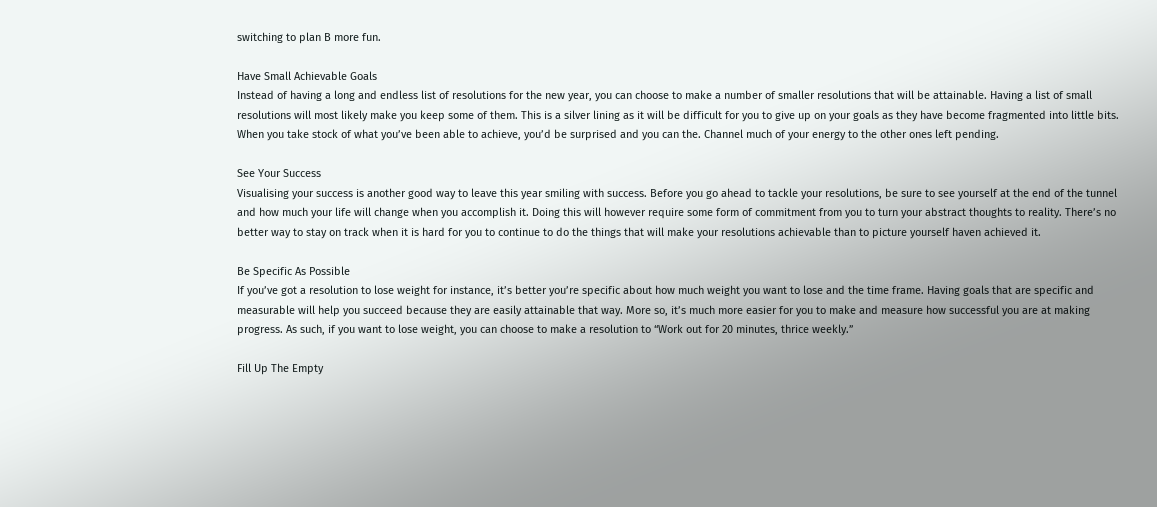switching to plan B more fun.

Have Small Achievable Goals
Instead of having a long and endless list of resolutions for the new year, you can choose to make a number of smaller resolutions that will be attainable. Having a list of small resolutions will most likely make you keep some of them. This is a silver lining as it will be difficult for you to give up on your goals as they have become fragmented into little bits. When you take stock of what you’ve been able to achieve, you’d be surprised and you can the. Channel much of your energy to the other ones left pending.

See Your Success
Visualising your success is another good way to leave this year smiling with success. Before you go ahead to tackle your resolutions, be sure to see yourself at the end of the tunnel and how much your life will change when you accomplish it. Doing this will however require some form of commitment from you to turn your abstract thoughts to reality. There’s no better way to stay on track when it is hard for you to continue to do the things that will make your resolutions achievable than to picture yourself haven achieved it.

Be Specific As Possible
If you’ve got a resolution to lose weight for instance, it’s better you’re specific about how much weight you want to lose and the time frame. Having goals that are specific and measurable will help you succeed because they are easily attainable that way. More so, it’s much more easier for you to make and measure how successful you are at making progress. As such, if you want to lose weight, you can choose to make a resolution to “Work out for 20 minutes, thrice weekly.”

Fill Up The Empty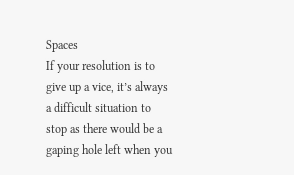Spaces
If your resolution is to give up a vice, it’s always a difficult situation to stop as there would be a gaping hole left when you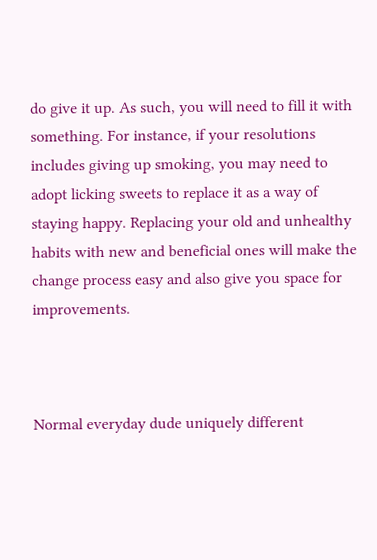do give it up. As such, you will need to fill it with something. For instance, if your resolutions includes giving up smoking, you may need to adopt licking sweets to replace it as a way of staying happy. Replacing your old and unhealthy habits with new and beneficial ones will make the change process easy and also give you space for improvements.



Normal everyday dude uniquely different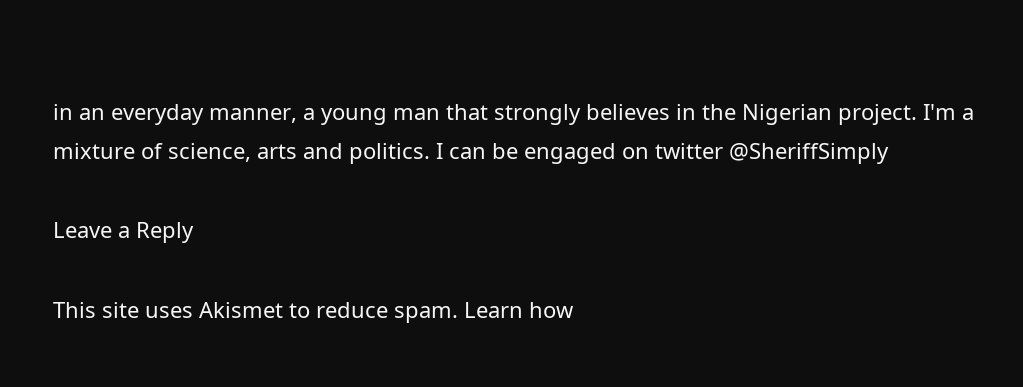in an everyday manner, a young man that strongly believes in the Nigerian project. I'm a mixture of science, arts and politics. I can be engaged on twitter @SheriffSimply

Leave a Reply

This site uses Akismet to reduce spam. Learn how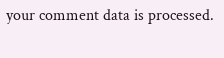your comment data is processed.